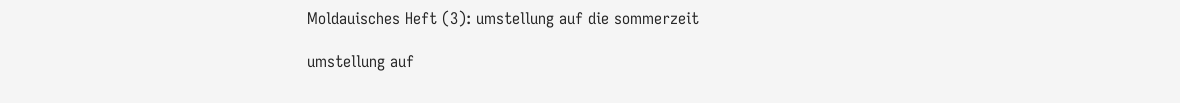Moldauisches Heft (3): umstellung auf die sommerzeit

umstellung auf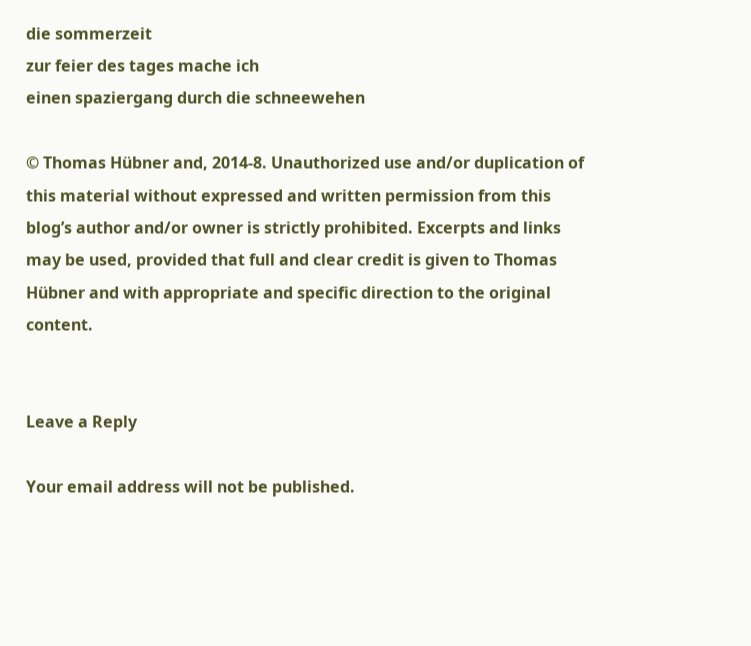die sommerzeit
zur feier des tages mache ich
einen spaziergang durch die schneewehen

© Thomas Hübner and, 2014-8. Unauthorized use and/or duplication of this material without expressed and written permission from this blog’s author and/or owner is strictly prohibited. Excerpts and links may be used, provided that full and clear credit is given to Thomas Hübner and with appropriate and specific direction to the original content.


Leave a Reply

Your email address will not be published.